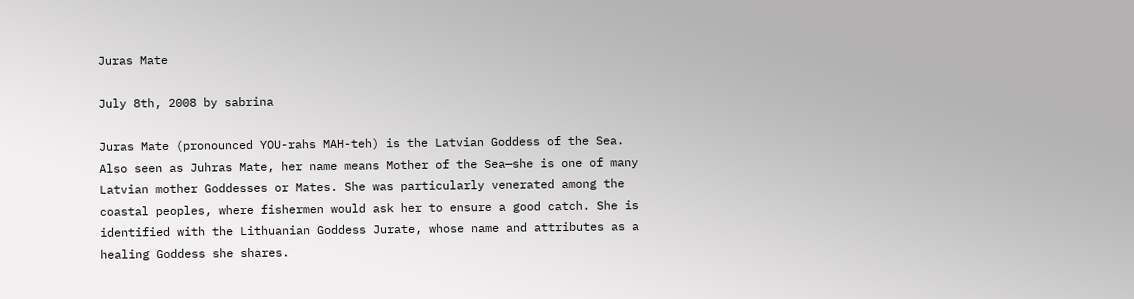Juras Mate

July 8th, 2008 by sabrina

Juras Mate (pronounced YOU-rahs MAH-teh) is the Latvian Goddess of the Sea. Also seen as Juhras Mate, her name means Mother of the Sea—she is one of many Latvian mother Goddesses or Mates. She was particularly venerated among the coastal peoples, where fishermen would ask her to ensure a good catch. She is identified with the Lithuanian Goddess Jurate, whose name and attributes as a healing Goddess she shares.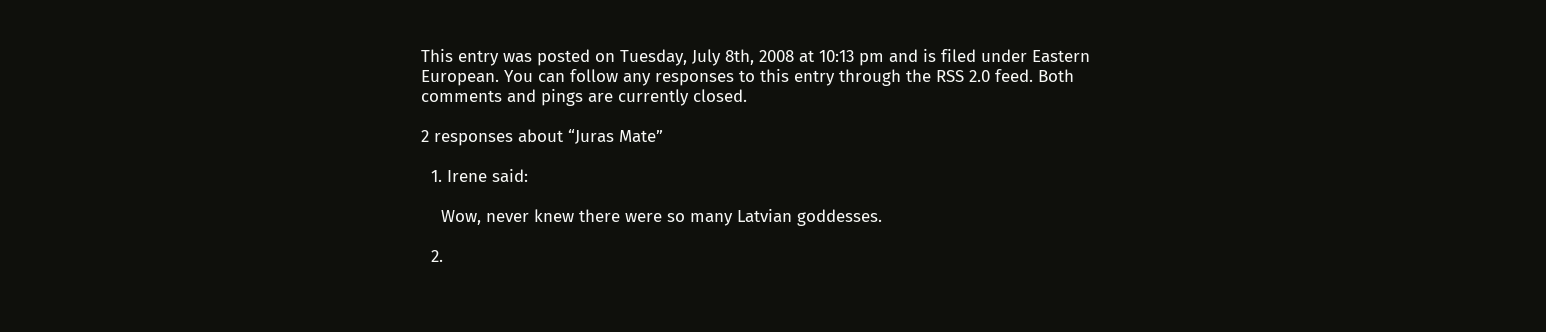This entry was posted on Tuesday, July 8th, 2008 at 10:13 pm and is filed under Eastern European. You can follow any responses to this entry through the RSS 2.0 feed. Both comments and pings are currently closed.

2 responses about “Juras Mate”

  1. Irene said:

    Wow, never knew there were so many Latvian goddesses.

  2.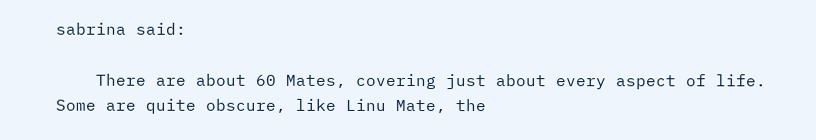sabrina said:

    There are about 60 Mates, covering just about every aspect of life. Some are quite obscure, like Linu Mate, the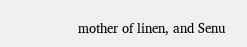mother of linen, and Senu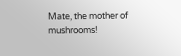Mate, the mother of mushrooms!